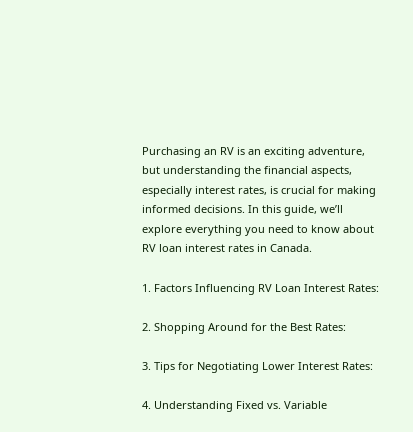Purchasing an RV is an exciting adventure, but understanding the financial aspects, especially interest rates, is crucial for making informed decisions. In this guide, we’ll explore everything you need to know about RV loan interest rates in Canada.

1. Factors Influencing RV Loan Interest Rates:

2. Shopping Around for the Best Rates:

3. Tips for Negotiating Lower Interest Rates:

4. Understanding Fixed vs. Variable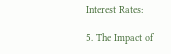Interest Rates:

5. The Impact of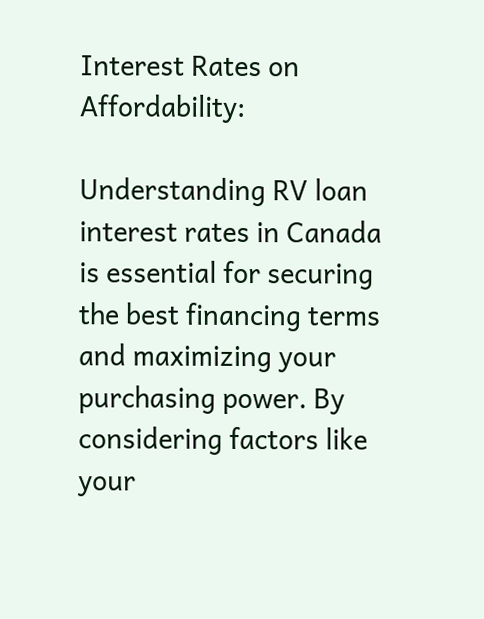Interest Rates on Affordability:

Understanding RV loan interest rates in Canada is essential for securing the best financing terms and maximizing your purchasing power. By considering factors like your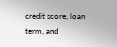credit score, loan term, and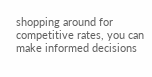shopping around for competitive rates, you can make informed decisions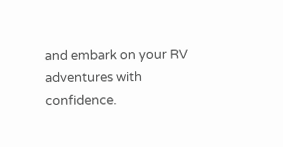and embark on your RV adventures with confidence.